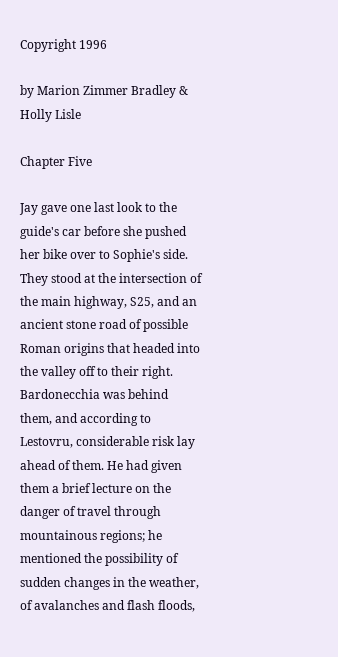Copyright 1996

by Marion Zimmer Bradley & Holly Lisle

Chapter Five

Jay gave one last look to the guide's car before she pushed her bike over to Sophie's side. They stood at the intersection of the main highway, S25, and an ancient stone road of possible Roman origins that headed into the valley off to their right. Bardonecchia was behind them, and according to Lestovru, considerable risk lay ahead of them. He had given them a brief lecture on the danger of travel through mountainous regions; he mentioned the possibility of sudden changes in the weather, of avalanches and flash floods,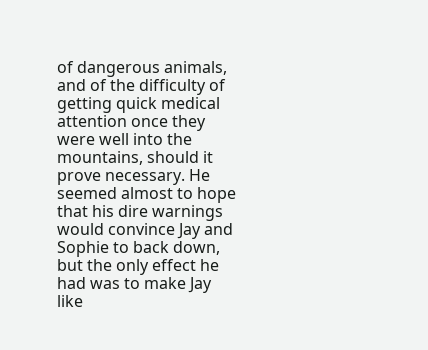of dangerous animals, and of the difficulty of getting quick medical attention once they were well into the mountains, should it prove necessary. He seemed almost to hope that his dire warnings would convince Jay and Sophie to back down, but the only effect he had was to make Jay like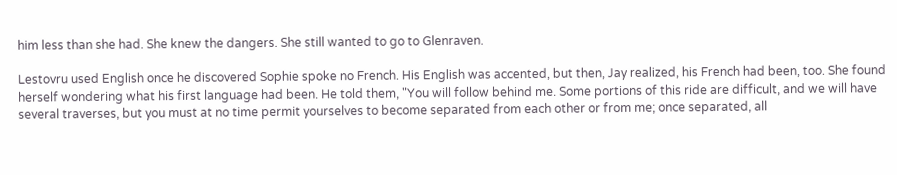him less than she had. She knew the dangers. She still wanted to go to Glenraven.

Lestovru used English once he discovered Sophie spoke no French. His English was accented, but then, Jay realized, his French had been, too. She found herself wondering what his first language had been. He told them, "You will follow behind me. Some portions of this ride are difficult, and we will have several traverses, but you must at no time permit yourselves to become separated from each other or from me; once separated, all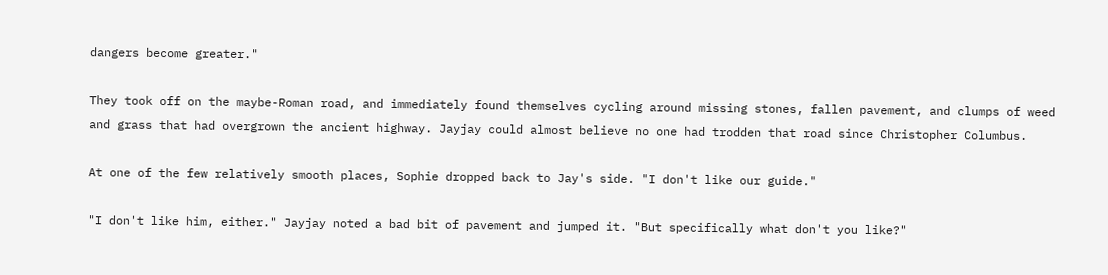dangers become greater."

They took off on the maybe-Roman road, and immediately found themselves cycling around missing stones, fallen pavement, and clumps of weed and grass that had overgrown the ancient highway. Jayjay could almost believe no one had trodden that road since Christopher Columbus.

At one of the few relatively smooth places, Sophie dropped back to Jay's side. "I don't like our guide."

"I don't like him, either." Jayjay noted a bad bit of pavement and jumped it. "But specifically what don't you like?"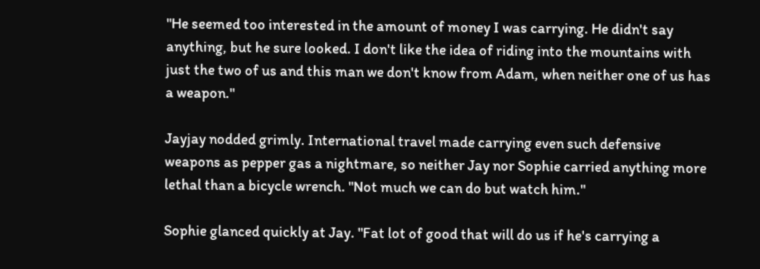"He seemed too interested in the amount of money I was carrying. He didn't say anything, but he sure looked. I don't like the idea of riding into the mountains with just the two of us and this man we don't know from Adam, when neither one of us has a weapon."

Jayjay nodded grimly. International travel made carrying even such defensive weapons as pepper gas a nightmare, so neither Jay nor Sophie carried anything more lethal than a bicycle wrench. "Not much we can do but watch him."

Sophie glanced quickly at Jay. "Fat lot of good that will do us if he's carrying a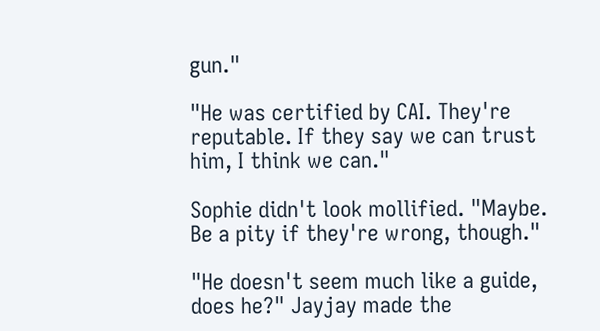gun."

"He was certified by CAI. They're reputable. If they say we can trust him, I think we can."

Sophie didn't look mollified. "Maybe. Be a pity if they're wrong, though."

"He doesn't seem much like a guide, does he?" Jayjay made the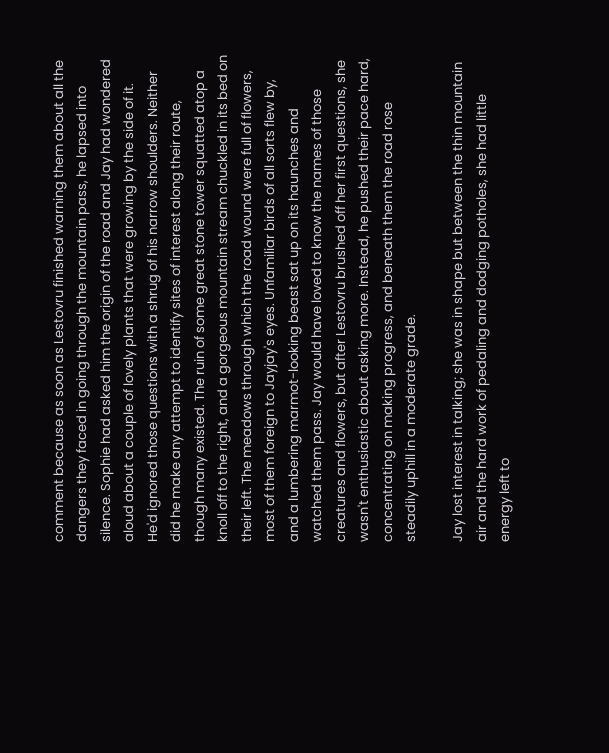comment because as soon as Lestovru finished warning them about all the dangers they faced in going through the mountain pass, he lapsed into silence. Sophie had asked him the origin of the road and Jay had wondered aloud about a couple of lovely plants that were growing by the side of it. He'd ignored those questions with a shrug of his narrow shoulders. Neither did he make any attempt to identify sites of interest along their route, though many existed. The ruin of some great stone tower squatted atop a knoll off to the right, and a gorgeous mountain stream chuckled in its bed on their left. The meadows through which the road wound were full of flowers, most of them foreign to Jayjay's eyes. Unfamiliar birds of all sorts flew by, and a lumbering marmot-looking beast sat up on its haunches and watched them pass. Jay would have loved to know the names of those creatures and flowers, but after Lestovru brushed off her first questions, she wasn't enthusiastic about asking more. Instead, he pushed their pace hard, concentrating on making progress, and beneath them the road rose steadily uphill in a moderate grade.

Jay lost interest in talking; she was in shape but between the thin mountain air and the hard work of pedaling and dodging potholes, she had little energy left to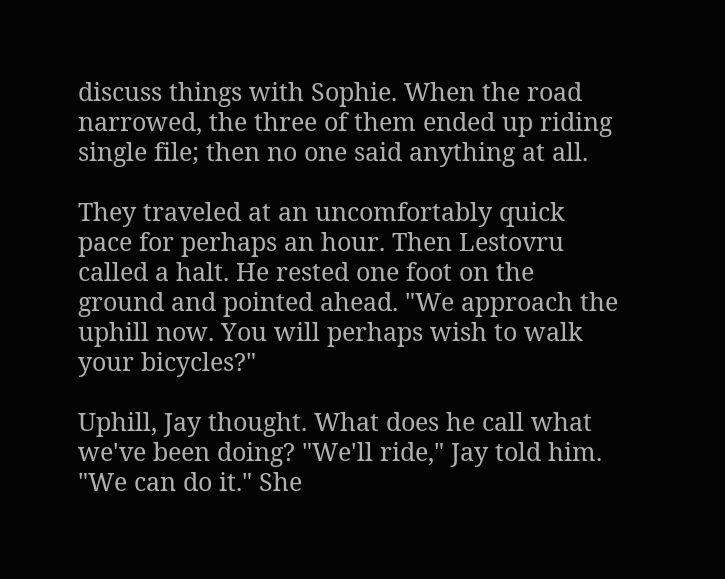discuss things with Sophie. When the road narrowed, the three of them ended up riding single file; then no one said anything at all.

They traveled at an uncomfortably quick pace for perhaps an hour. Then Lestovru called a halt. He rested one foot on the ground and pointed ahead. "We approach the uphill now. You will perhaps wish to walk your bicycles?"

Uphill, Jay thought. What does he call what we've been doing? "We'll ride," Jay told him. "We can do it." She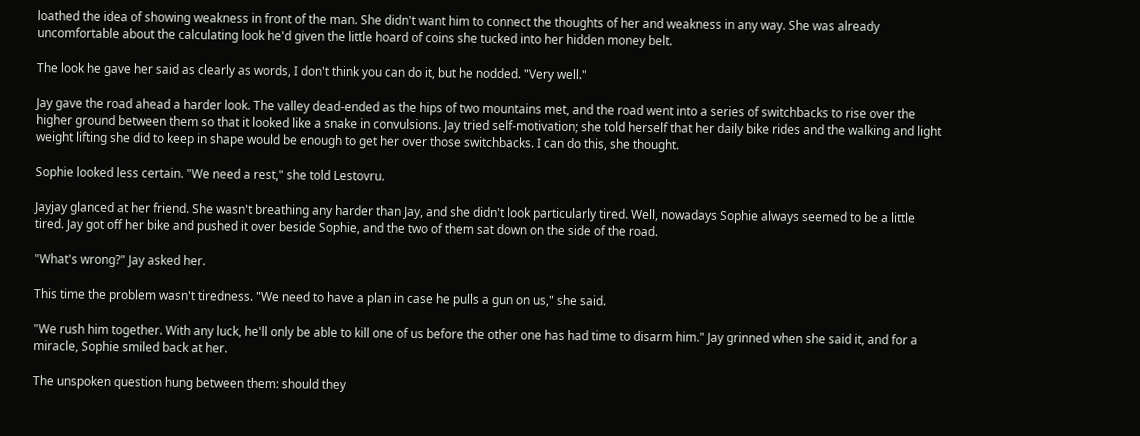loathed the idea of showing weakness in front of the man. She didn't want him to connect the thoughts of her and weakness in any way. She was already uncomfortable about the calculating look he'd given the little hoard of coins she tucked into her hidden money belt.

The look he gave her said as clearly as words, I don't think you can do it, but he nodded. "Very well."

Jay gave the road ahead a harder look. The valley dead-ended as the hips of two mountains met, and the road went into a series of switchbacks to rise over the higher ground between them so that it looked like a snake in convulsions. Jay tried self-motivation; she told herself that her daily bike rides and the walking and light weight lifting she did to keep in shape would be enough to get her over those switchbacks. I can do this, she thought.

Sophie looked less certain. "We need a rest," she told Lestovru.

Jayjay glanced at her friend. She wasn't breathing any harder than Jay, and she didn't look particularly tired. Well, nowadays Sophie always seemed to be a little tired. Jay got off her bike and pushed it over beside Sophie, and the two of them sat down on the side of the road.

"What's wrong?" Jay asked her.

This time the problem wasn't tiredness. "We need to have a plan in case he pulls a gun on us," she said.

"We rush him together. With any luck, he'll only be able to kill one of us before the other one has had time to disarm him." Jay grinned when she said it, and for a miracle, Sophie smiled back at her.

The unspoken question hung between them: should they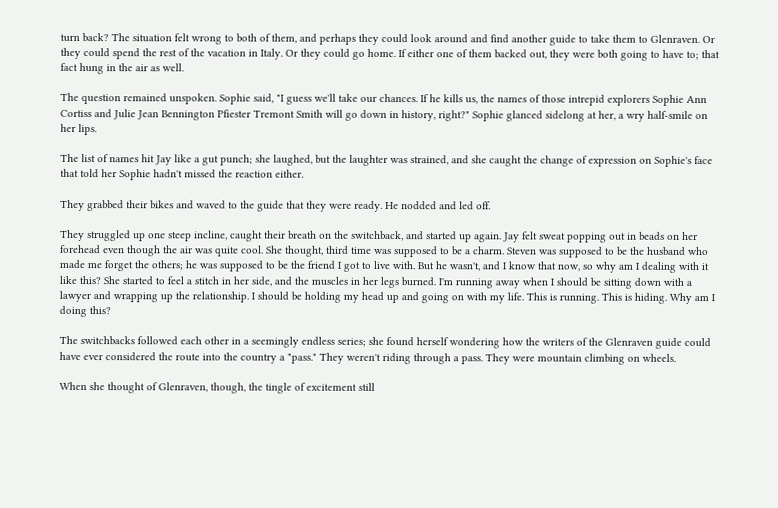turn back? The situation felt wrong to both of them, and perhaps they could look around and find another guide to take them to Glenraven. Or they could spend the rest of the vacation in Italy. Or they could go home. If either one of them backed out, they were both going to have to; that fact hung in the air as well.

The question remained unspoken. Sophie said, "I guess we'll take our chances. If he kills us, the names of those intrepid explorers Sophie Ann Cortiss and Julie Jean Bennington Pfiester Tremont Smith will go down in history, right?" Sophie glanced sidelong at her, a wry half-smile on her lips.

The list of names hit Jay like a gut punch; she laughed, but the laughter was strained, and she caught the change of expression on Sophie's face that told her Sophie hadn't missed the reaction either.

They grabbed their bikes and waved to the guide that they were ready. He nodded and led off.

They struggled up one steep incline, caught their breath on the switchback, and started up again. Jay felt sweat popping out in beads on her forehead even though the air was quite cool. She thought, third time was supposed to be a charm. Steven was supposed to be the husband who made me forget the others; he was supposed to be the friend I got to live with. But he wasn't, and I know that now, so why am I dealing with it like this? She started to feel a stitch in her side, and the muscles in her legs burned. I'm running away when I should be sitting down with a lawyer and wrapping up the relationship. I should be holding my head up and going on with my life. This is running. This is hiding. Why am I doing this?

The switchbacks followed each other in a seemingly endless series; she found herself wondering how the writers of the Glenraven guide could have ever considered the route into the country a "pass." They weren't riding through a pass. They were mountain climbing on wheels.

When she thought of Glenraven, though, the tingle of excitement still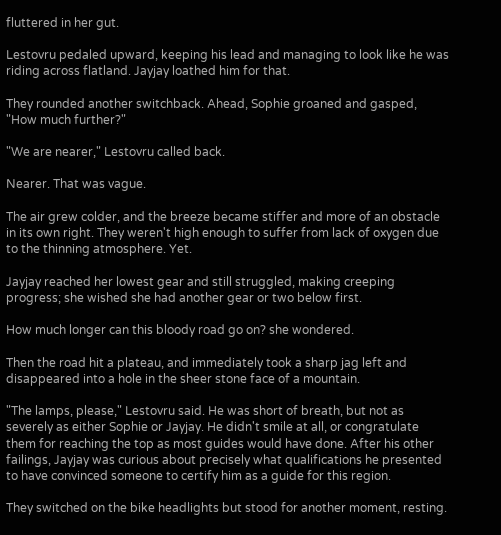fluttered in her gut.

Lestovru pedaled upward, keeping his lead and managing to look like he was riding across flatland. Jayjay loathed him for that.

They rounded another switchback. Ahead, Sophie groaned and gasped, "How much further?"

"We are nearer," Lestovru called back.

Nearer. That was vague.

The air grew colder, and the breeze became stiffer and more of an obstacle in its own right. They weren't high enough to suffer from lack of oxygen due to the thinning atmosphere. Yet.

Jayjay reached her lowest gear and still struggled, making creeping progress; she wished she had another gear or two below first.

How much longer can this bloody road go on? she wondered.

Then the road hit a plateau, and immediately took a sharp jag left and disappeared into a hole in the sheer stone face of a mountain.

"The lamps, please," Lestovru said. He was short of breath, but not as severely as either Sophie or Jayjay. He didn't smile at all, or congratulate them for reaching the top as most guides would have done. After his other failings, Jayjay was curious about precisely what qualifications he presented to have convinced someone to certify him as a guide for this region.

They switched on the bike headlights but stood for another moment, resting.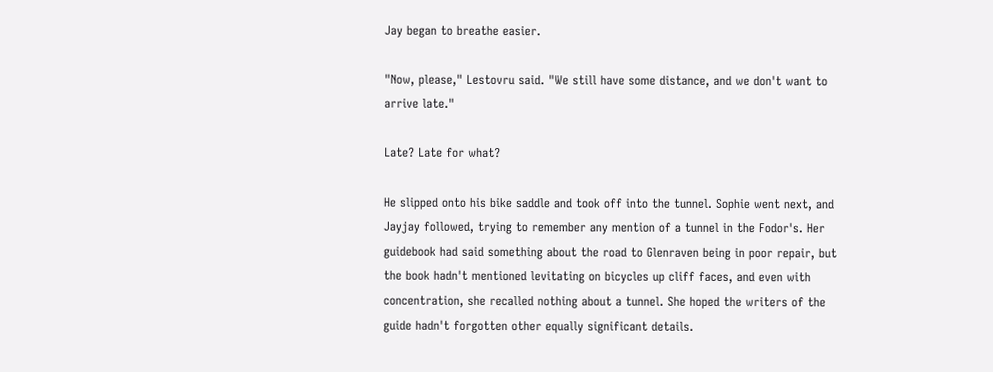Jay began to breathe easier.

"Now, please," Lestovru said. "We still have some distance, and we don't want to arrive late."

Late? Late for what?

He slipped onto his bike saddle and took off into the tunnel. Sophie went next, and Jayjay followed, trying to remember any mention of a tunnel in the Fodor's. Her guidebook had said something about the road to Glenraven being in poor repair, but the book hadn't mentioned levitating on bicycles up cliff faces, and even with concentration, she recalled nothing about a tunnel. She hoped the writers of the guide hadn't forgotten other equally significant details.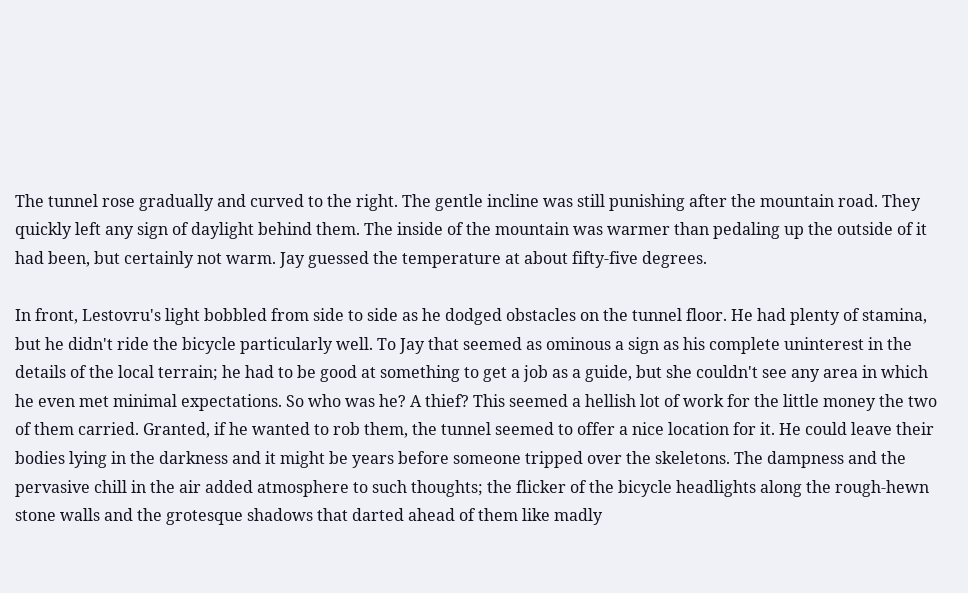The tunnel rose gradually and curved to the right. The gentle incline was still punishing after the mountain road. They quickly left any sign of daylight behind them. The inside of the mountain was warmer than pedaling up the outside of it had been, but certainly not warm. Jay guessed the temperature at about fifty-five degrees.

In front, Lestovru's light bobbled from side to side as he dodged obstacles on the tunnel floor. He had plenty of stamina, but he didn't ride the bicycle particularly well. To Jay that seemed as ominous a sign as his complete uninterest in the details of the local terrain; he had to be good at something to get a job as a guide, but she couldn't see any area in which he even met minimal expectations. So who was he? A thief? This seemed a hellish lot of work for the little money the two of them carried. Granted, if he wanted to rob them, the tunnel seemed to offer a nice location for it. He could leave their bodies lying in the darkness and it might be years before someone tripped over the skeletons. The dampness and the pervasive chill in the air added atmosphere to such thoughts; the flicker of the bicycle headlights along the rough-hewn stone walls and the grotesque shadows that darted ahead of them like madly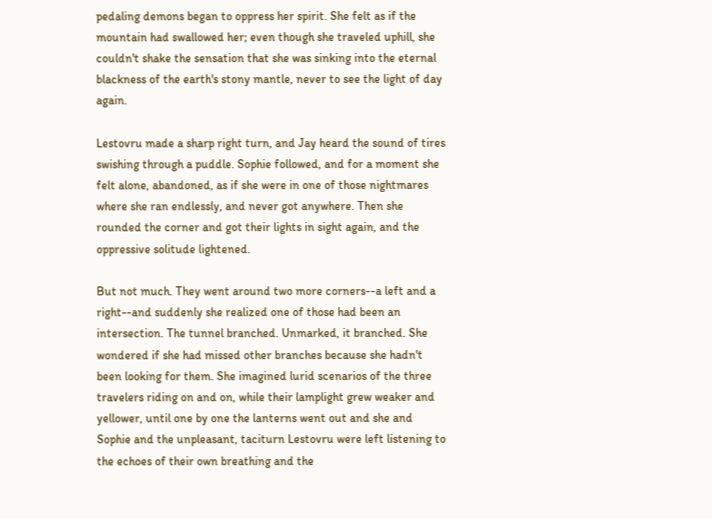pedaling demons began to oppress her spirit. She felt as if the mountain had swallowed her; even though she traveled uphill, she couldn't shake the sensation that she was sinking into the eternal blackness of the earth's stony mantle, never to see the light of day again.

Lestovru made a sharp right turn, and Jay heard the sound of tires swishing through a puddle. Sophie followed, and for a moment she felt alone, abandoned, as if she were in one of those nightmares where she ran endlessly, and never got anywhere. Then she rounded the corner and got their lights in sight again, and the oppressive solitude lightened.

But not much. They went around two more corners--a left and a right--and suddenly she realized one of those had been an intersection. The tunnel branched. Unmarked, it branched. She wondered if she had missed other branches because she hadn't been looking for them. She imagined lurid scenarios of the three travelers riding on and on, while their lamplight grew weaker and yellower, until one by one the lanterns went out and she and Sophie and the unpleasant, taciturn Lestovru were left listening to the echoes of their own breathing and the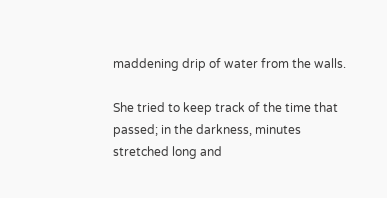maddening drip of water from the walls.

She tried to keep track of the time that passed; in the darkness, minutes stretched long and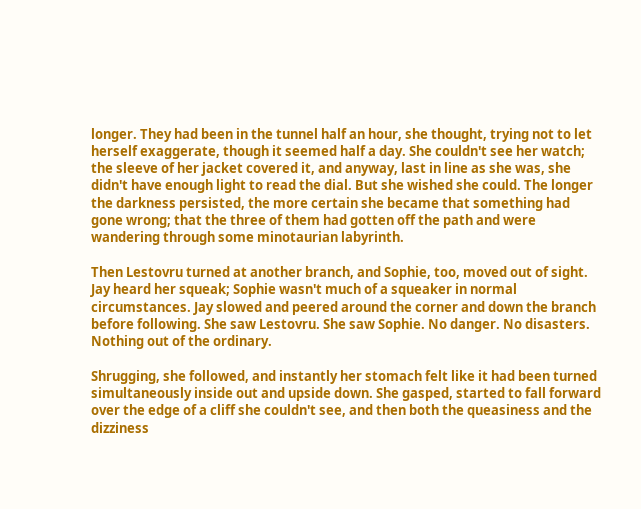longer. They had been in the tunnel half an hour, she thought, trying not to let herself exaggerate, though it seemed half a day. She couldn't see her watch; the sleeve of her jacket covered it, and anyway, last in line as she was, she didn't have enough light to read the dial. But she wished she could. The longer the darkness persisted, the more certain she became that something had gone wrong; that the three of them had gotten off the path and were wandering through some minotaurian labyrinth.

Then Lestovru turned at another branch, and Sophie, too, moved out of sight. Jay heard her squeak; Sophie wasn't much of a squeaker in normal circumstances. Jay slowed and peered around the corner and down the branch before following. She saw Lestovru. She saw Sophie. No danger. No disasters. Nothing out of the ordinary.

Shrugging, she followed, and instantly her stomach felt like it had been turned simultaneously inside out and upside down. She gasped, started to fall forward over the edge of a cliff she couldn't see, and then both the queasiness and the dizziness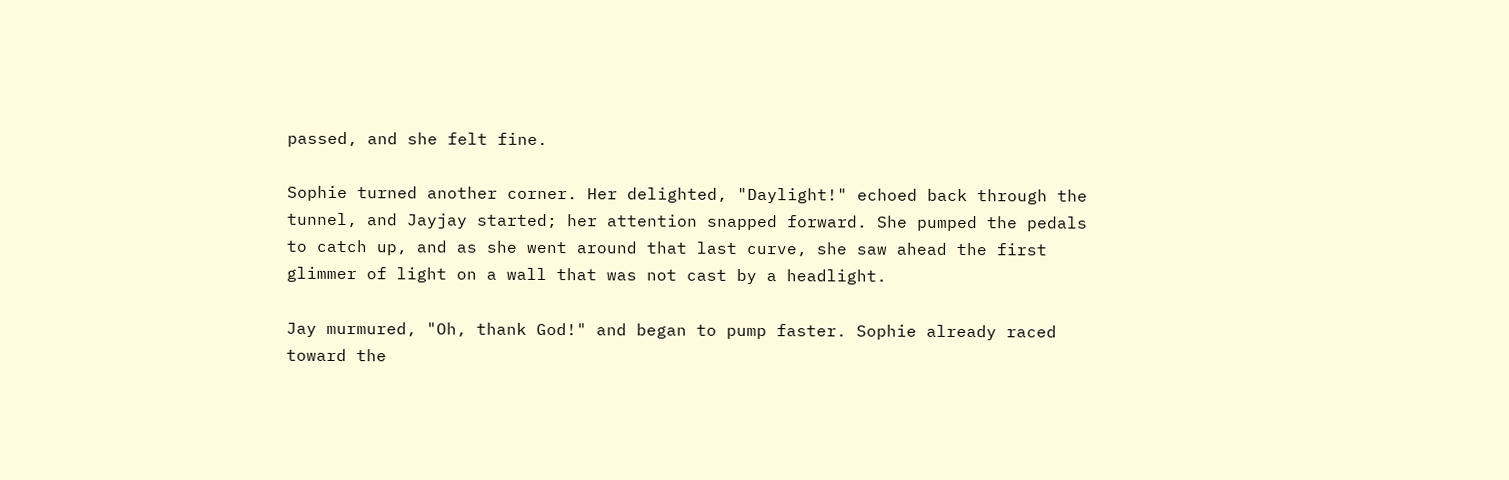passed, and she felt fine.

Sophie turned another corner. Her delighted, "Daylight!" echoed back through the tunnel, and Jayjay started; her attention snapped forward. She pumped the pedals to catch up, and as she went around that last curve, she saw ahead the first glimmer of light on a wall that was not cast by a headlight.

Jay murmured, "Oh, thank God!" and began to pump faster. Sophie already raced toward the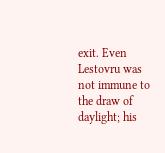exit. Even Lestovru was not immune to the draw of daylight; his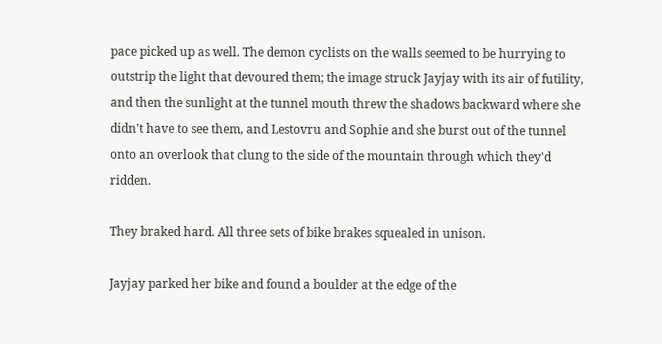pace picked up as well. The demon cyclists on the walls seemed to be hurrying to outstrip the light that devoured them; the image struck Jayjay with its air of futility, and then the sunlight at the tunnel mouth threw the shadows backward where she didn't have to see them, and Lestovru and Sophie and she burst out of the tunnel onto an overlook that clung to the side of the mountain through which they'd ridden.

They braked hard. All three sets of bike brakes squealed in unison.

Jayjay parked her bike and found a boulder at the edge of the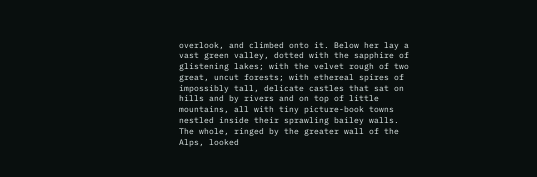overlook, and climbed onto it. Below her lay a vast green valley, dotted with the sapphire of glistening lakes; with the velvet rough of two great, uncut forests; with ethereal spires of impossibly tall, delicate castles that sat on hills and by rivers and on top of little mountains, all with tiny picture-book towns nestled inside their sprawling bailey walls. The whole, ringed by the greater wall of the Alps, looked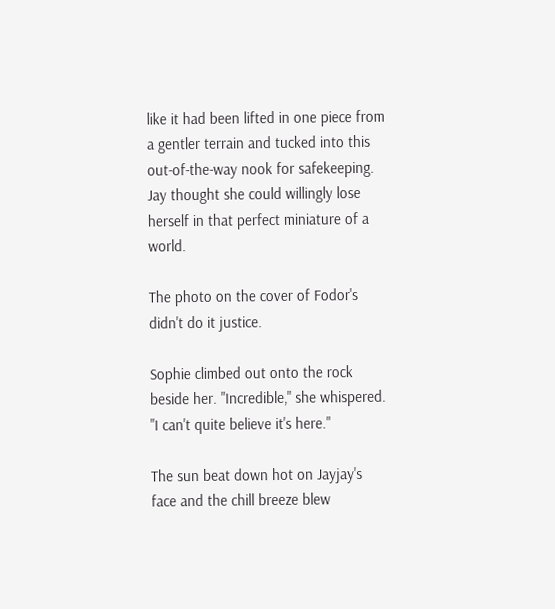like it had been lifted in one piece from a gentler terrain and tucked into this out-of-the-way nook for safekeeping. Jay thought she could willingly lose herself in that perfect miniature of a world.

The photo on the cover of Fodor's didn't do it justice.

Sophie climbed out onto the rock beside her. "Incredible," she whispered. "I can't quite believe it's here."

The sun beat down hot on Jayjay's face and the chill breeze blew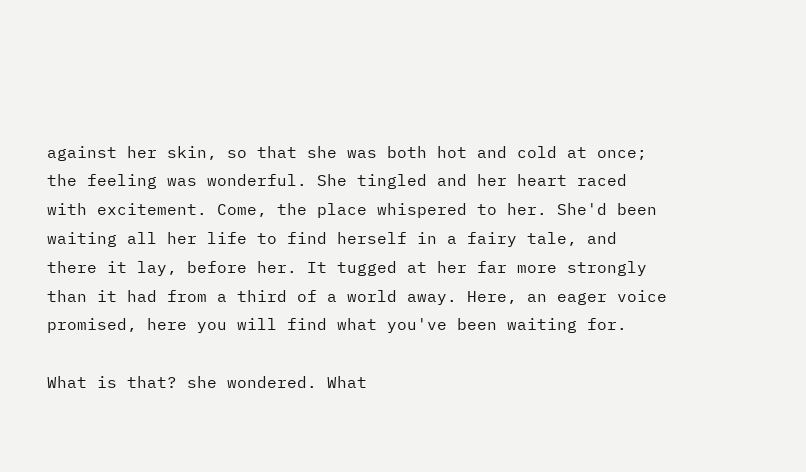against her skin, so that she was both hot and cold at once; the feeling was wonderful. She tingled and her heart raced with excitement. Come, the place whispered to her. She'd been waiting all her life to find herself in a fairy tale, and there it lay, before her. It tugged at her far more strongly than it had from a third of a world away. Here, an eager voice promised, here you will find what you've been waiting for.

What is that? she wondered. What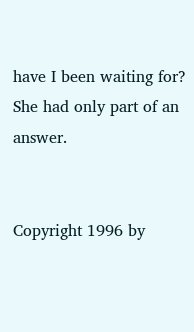have I been waiting for? She had only part of an answer.


Copyright 1996 by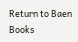Return to Baen Books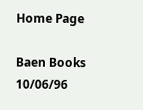Home Page

Baen Books 10/06/96